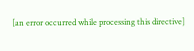[an error occurred while processing this directive]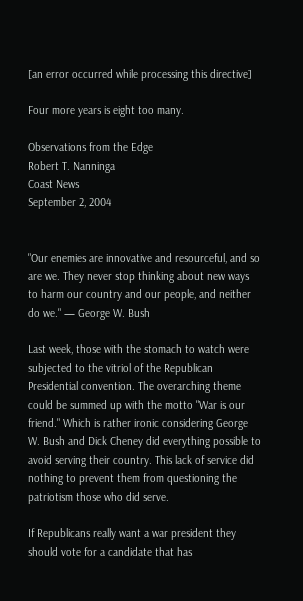[an error occurred while processing this directive]

Four more years is eight too many.

Observations from the Edge
Robert T. Nanninga
Coast News
September 2, 2004


"Our enemies are innovative and resourceful, and so are we. They never stop thinking about new ways to harm our country and our people, and neither do we." — George W. Bush

Last week, those with the stomach to watch were subjected to the vitriol of the Republican Presidential convention. The overarching theme could be summed up with the motto "War is our friend." Which is rather ironic considering George W. Bush and Dick Cheney did everything possible to avoid serving their country. This lack of service did nothing to prevent them from questioning the patriotism those who did serve.

If Republicans really want a war president they should vote for a candidate that has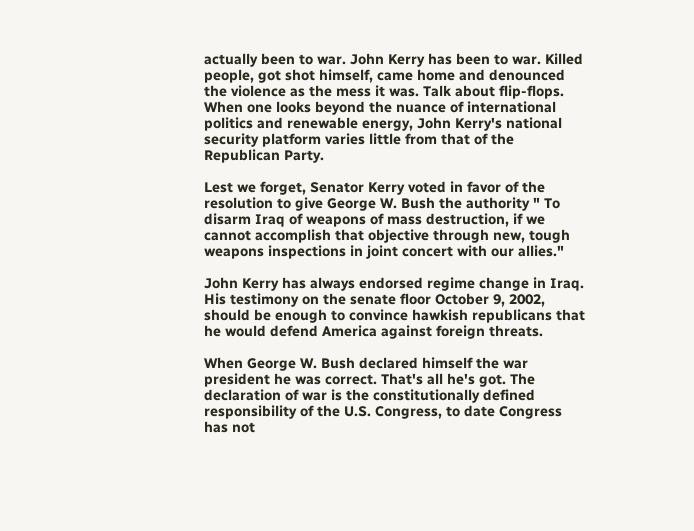actually been to war. John Kerry has been to war. Killed people, got shot himself, came home and denounced the violence as the mess it was. Talk about flip-flops. When one looks beyond the nuance of international politics and renewable energy, John Kerry's national security platform varies little from that of the Republican Party.

Lest we forget, Senator Kerry voted in favor of the resolution to give George W. Bush the authority " To disarm Iraq of weapons of mass destruction, if we cannot accomplish that objective through new, tough weapons inspections in joint concert with our allies."

John Kerry has always endorsed regime change in Iraq. His testimony on the senate floor October 9, 2002, should be enough to convince hawkish republicans that he would defend America against foreign threats.

When George W. Bush declared himself the war president he was correct. That's all he's got. The declaration of war is the constitutionally defined responsibility of the U.S. Congress, to date Congress has not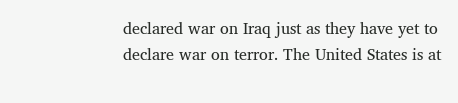declared war on Iraq just as they have yet to declare war on terror. The United States is at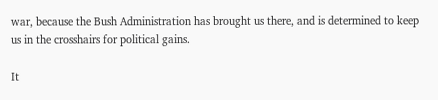war, because the Bush Administration has brought us there, and is determined to keep us in the crosshairs for political gains.

It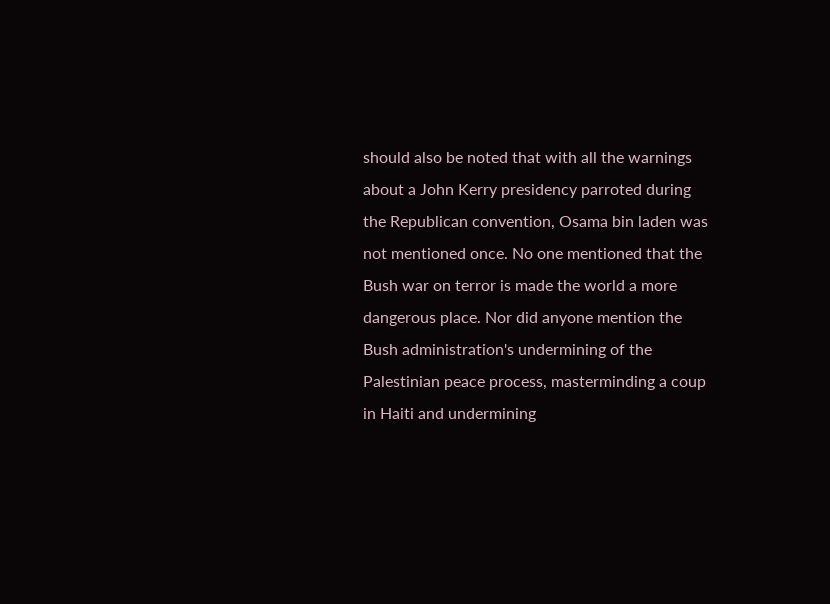should also be noted that with all the warnings about a John Kerry presidency parroted during the Republican convention, Osama bin laden was not mentioned once. No one mentioned that the Bush war on terror is made the world a more dangerous place. Nor did anyone mention the Bush administration's undermining of the Palestinian peace process, masterminding a coup in Haiti and undermining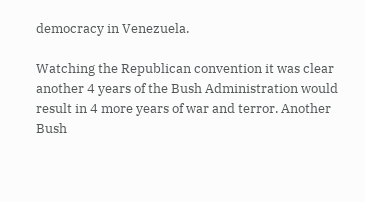democracy in Venezuela.

Watching the Republican convention it was clear another 4 years of the Bush Administration would result in 4 more years of war and terror. Another Bush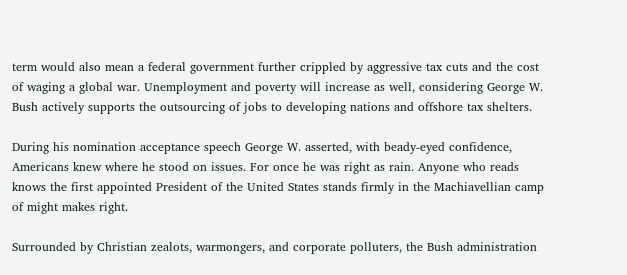term would also mean a federal government further crippled by aggressive tax cuts and the cost of waging a global war. Unemployment and poverty will increase as well, considering George W. Bush actively supports the outsourcing of jobs to developing nations and offshore tax shelters.

During his nomination acceptance speech George W. asserted, with beady-eyed confidence, Americans knew where he stood on issues. For once he was right as rain. Anyone who reads knows the first appointed President of the United States stands firmly in the Machiavellian camp of might makes right.

Surrounded by Christian zealots, warmongers, and corporate polluters, the Bush administration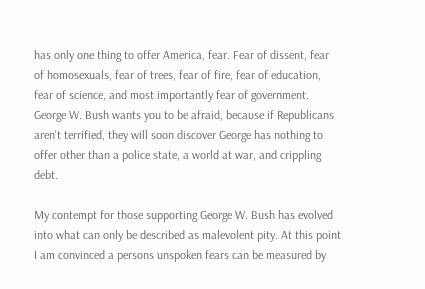has only one thing to offer America, fear. Fear of dissent, fear of homosexuals, fear of trees, fear of fire, fear of education, fear of science, and most importantly fear of government. George W. Bush wants you to be afraid, because if Republicans aren't terrified, they will soon discover George has nothing to offer other than a police state, a world at war, and crippling debt.

My contempt for those supporting George W. Bush has evolved into what can only be described as malevolent pity. At this point I am convinced a persons unspoken fears can be measured by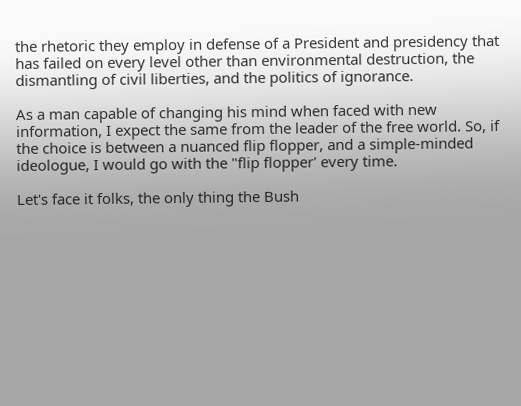the rhetoric they employ in defense of a President and presidency that has failed on every level other than environmental destruction, the dismantling of civil liberties, and the politics of ignorance.

As a man capable of changing his mind when faced with new information, I expect the same from the leader of the free world. So, if the choice is between a nuanced flip flopper, and a simple-minded ideologue, I would go with the "flip flopper' every time.

Let's face it folks, the only thing the Bush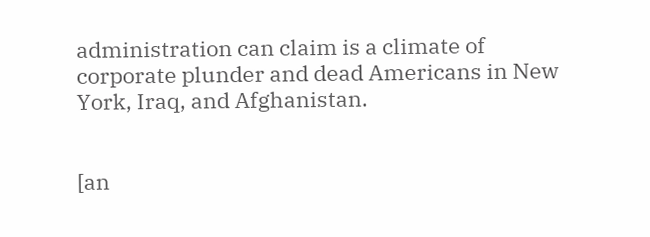administration can claim is a climate of corporate plunder and dead Americans in New York, Iraq, and Afghanistan.


[an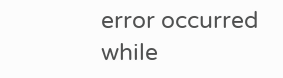error occurred while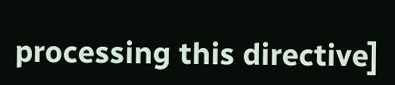processing this directive]